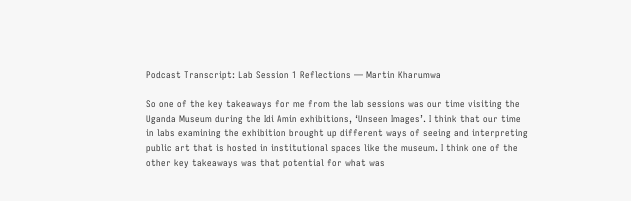Podcast Transcript: Lab Session 1 Reflections — Martin Kharumwa

So one of the key takeaways for me from the lab sessions was our time visiting the Uganda Museum during the Idi Amin exhibitions, ‘Unseen Images’. I think that our time in labs examining the exhibition brought up different ways of seeing and interpreting public art that is hosted in institutional spaces like the museum. I think one of the other key takeaways was that potential for what was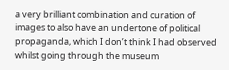a very brilliant combination and curation of images to also have an undertone of political propaganda, which I don’t think I had observed whilst going through the museum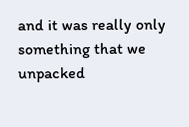and it was really only something that we unpacked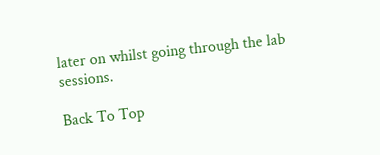later on whilst going through the lab sessions.

Back To Top